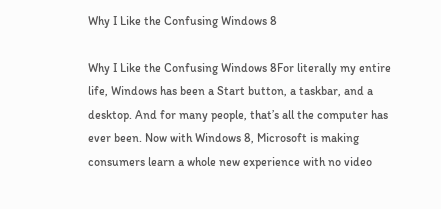Why I Like the Confusing Windows 8

Why I Like the Confusing Windows 8For literally my entire life, Windows has been a Start button, a taskbar, and a desktop. And for many people, that’s all the computer has ever been. Now with Windows 8, Microsoft is making consumers learn a whole new experience with no video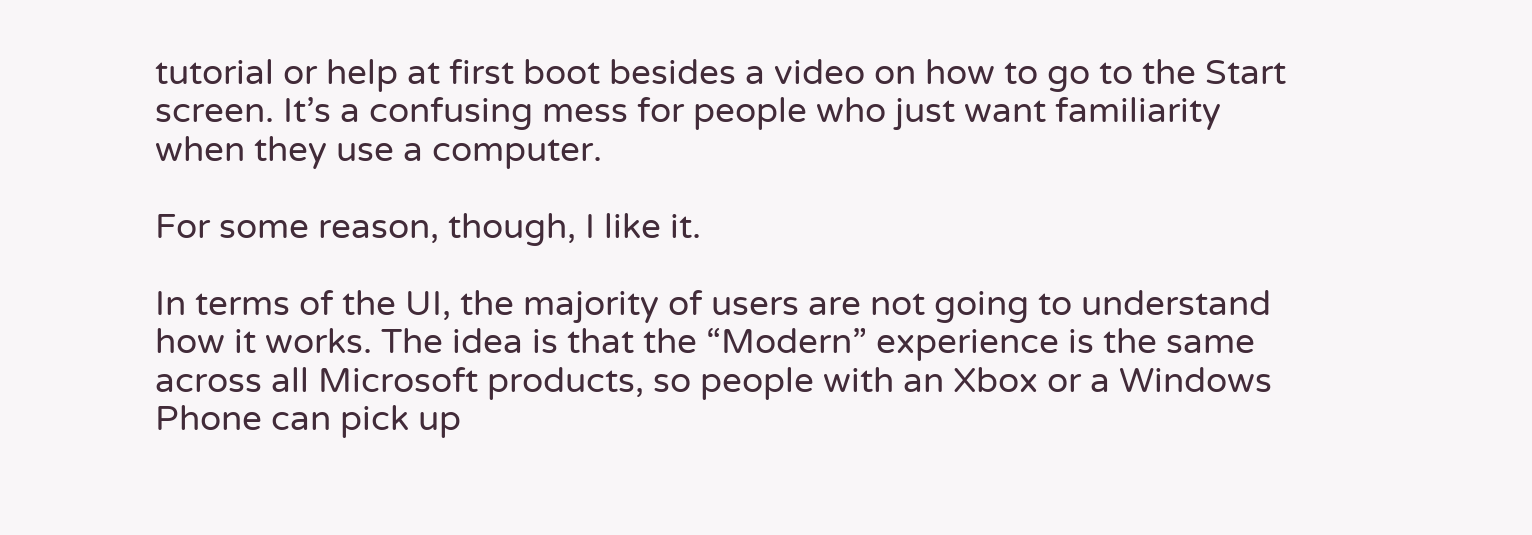tutorial or help at first boot besides a video on how to go to the Start screen. It’s a confusing mess for people who just want familiarity when they use a computer.

For some reason, though, I like it.

In terms of the UI, the majority of users are not going to understand how it works. The idea is that the “Modern” experience is the same across all Microsoft products, so people with an Xbox or a Windows Phone can pick up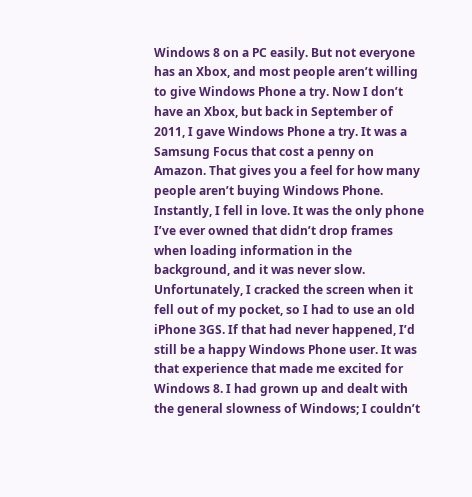Windows 8 on a PC easily. But not everyone has an Xbox, and most people aren’t willing to give Windows Phone a try. Now I don’t have an Xbox, but back in September of 2011, I gave Windows Phone a try. It was a Samsung Focus that cost a penny on Amazon. That gives you a feel for how many people aren’t buying Windows Phone. Instantly, I fell in love. It was the only phone I’ve ever owned that didn’t drop frames when loading information in the background, and it was never slow. Unfortunately, I cracked the screen when it fell out of my pocket, so I had to use an old iPhone 3GS. If that had never happened, I’d still be a happy Windows Phone user. It was that experience that made me excited for Windows 8. I had grown up and dealt with the general slowness of Windows; I couldn’t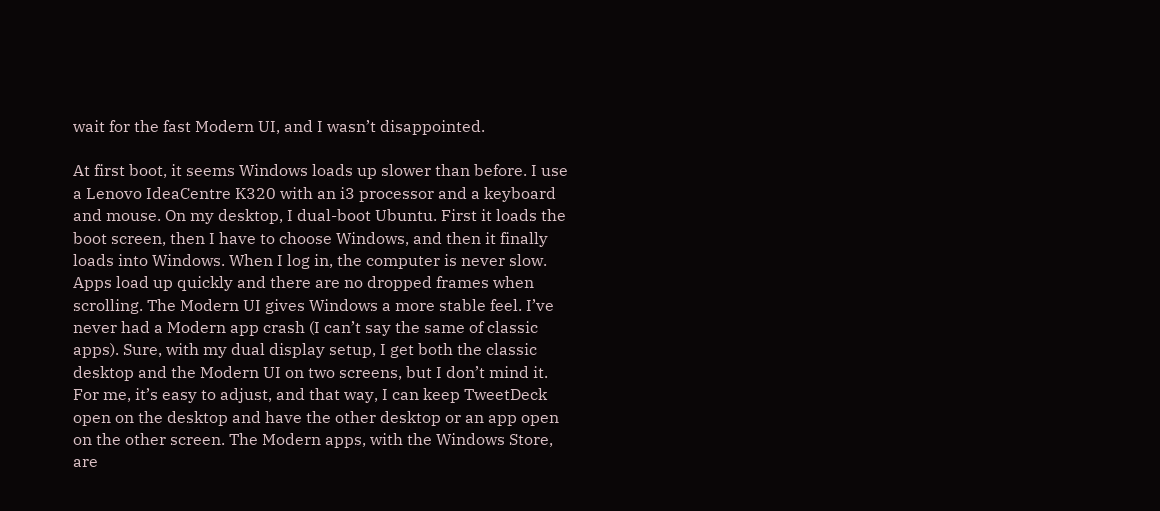wait for the fast Modern UI, and I wasn’t disappointed.

At first boot, it seems Windows loads up slower than before. I use a Lenovo IdeaCentre K320 with an i3 processor and a keyboard and mouse. On my desktop, I dual-boot Ubuntu. First it loads the boot screen, then I have to choose Windows, and then it finally loads into Windows. When I log in, the computer is never slow. Apps load up quickly and there are no dropped frames when scrolling. The Modern UI gives Windows a more stable feel. I’ve never had a Modern app crash (I can’t say the same of classic apps). Sure, with my dual display setup, I get both the classic desktop and the Modern UI on two screens, but I don’t mind it. For me, it’s easy to adjust, and that way, I can keep TweetDeck open on the desktop and have the other desktop or an app open on the other screen. The Modern apps, with the Windows Store, are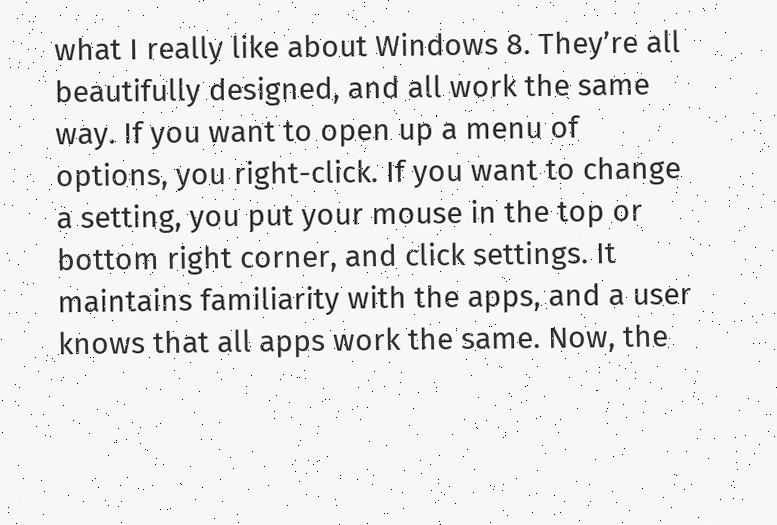what I really like about Windows 8. They’re all beautifully designed, and all work the same way. If you want to open up a menu of options, you right-click. If you want to change a setting, you put your mouse in the top or bottom right corner, and click settings. It maintains familiarity with the apps, and a user knows that all apps work the same. Now, the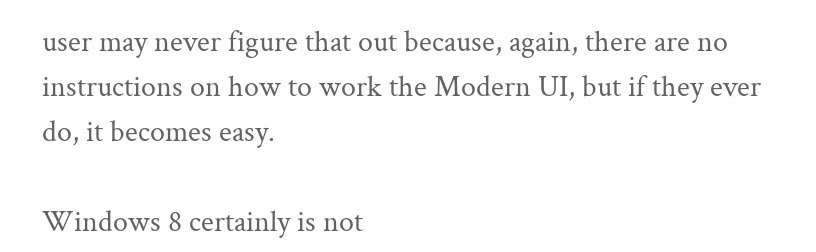user may never figure that out because, again, there are no instructions on how to work the Modern UI, but if they ever do, it becomes easy.

Windows 8 certainly is not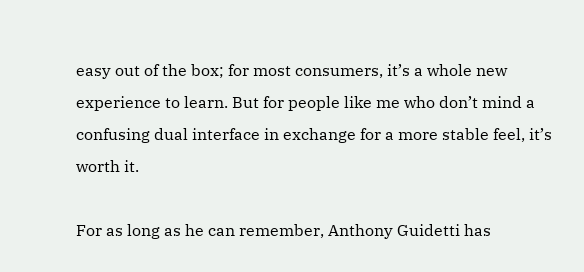easy out of the box; for most consumers, it’s a whole new experience to learn. But for people like me who don’t mind a confusing dual interface in exchange for a more stable feel, it’s worth it.

For as long as he can remember, Anthony Guidetti has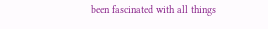been fascinated with all things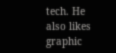tech. He also likes graphic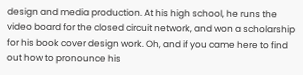design and media production. At his high school, he runs the video board for the closed circuit network, and won a scholarship for his book cover design work. Oh, and if you came here to find out how to pronounce his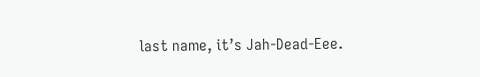last name, it’s Jah-Dead-Eee.